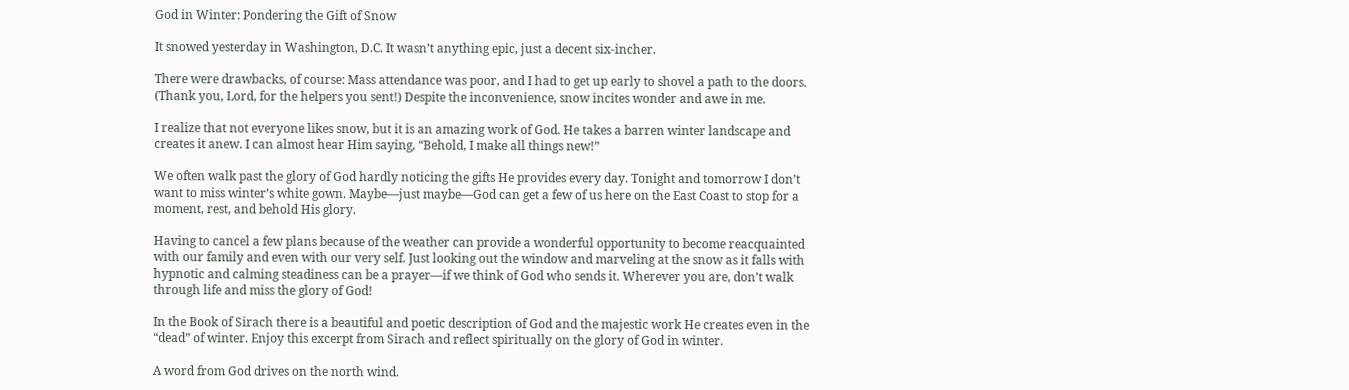God in Winter: Pondering the Gift of Snow

It snowed yesterday in Washington, D.C. It wasn’t anything epic, just a decent six-incher.

There were drawbacks, of course: Mass attendance was poor, and I had to get up early to shovel a path to the doors. (Thank you, Lord, for the helpers you sent!) Despite the inconvenience, snow incites wonder and awe in me.

I realize that not everyone likes snow, but it is an amazing work of God. He takes a barren winter landscape and creates it anew. I can almost hear Him saying, “Behold, I make all things new!”

We often walk past the glory of God hardly noticing the gifts He provides every day. Tonight and tomorrow I don’t want to miss winter’s white gown. Maybe—just maybe—God can get a few of us here on the East Coast to stop for a moment, rest, and behold His glory.

Having to cancel a few plans because of the weather can provide a wonderful opportunity to become reacquainted with our family and even with our very self. Just looking out the window and marveling at the snow as it falls with hypnotic and calming steadiness can be a prayer—if we think of God who sends it. Wherever you are, don’t walk through life and miss the glory of God!

In the Book of Sirach there is a beautiful and poetic description of God and the majestic work He creates even in the “dead” of winter. Enjoy this excerpt from Sirach and reflect spiritually on the glory of God in winter.

A word from God drives on the north wind.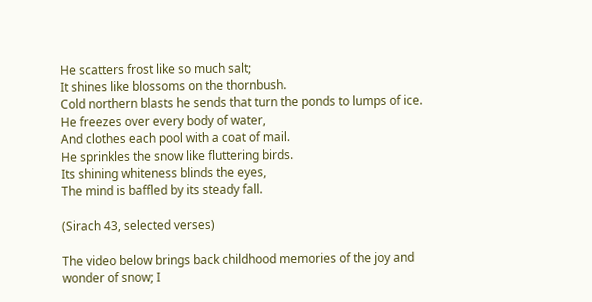He scatters frost like so much salt;
It shines like blossoms on the thornbush.
Cold northern blasts he sends that turn the ponds to lumps of ice.
He freezes over every body of water,
And clothes each pool with a coat of mail.
He sprinkles the snow like fluttering birds.
Its shining whiteness blinds the eyes,
The mind is baffled by its steady fall.

(Sirach 43, selected verses)

The video below brings back childhood memories of the joy and wonder of snow; I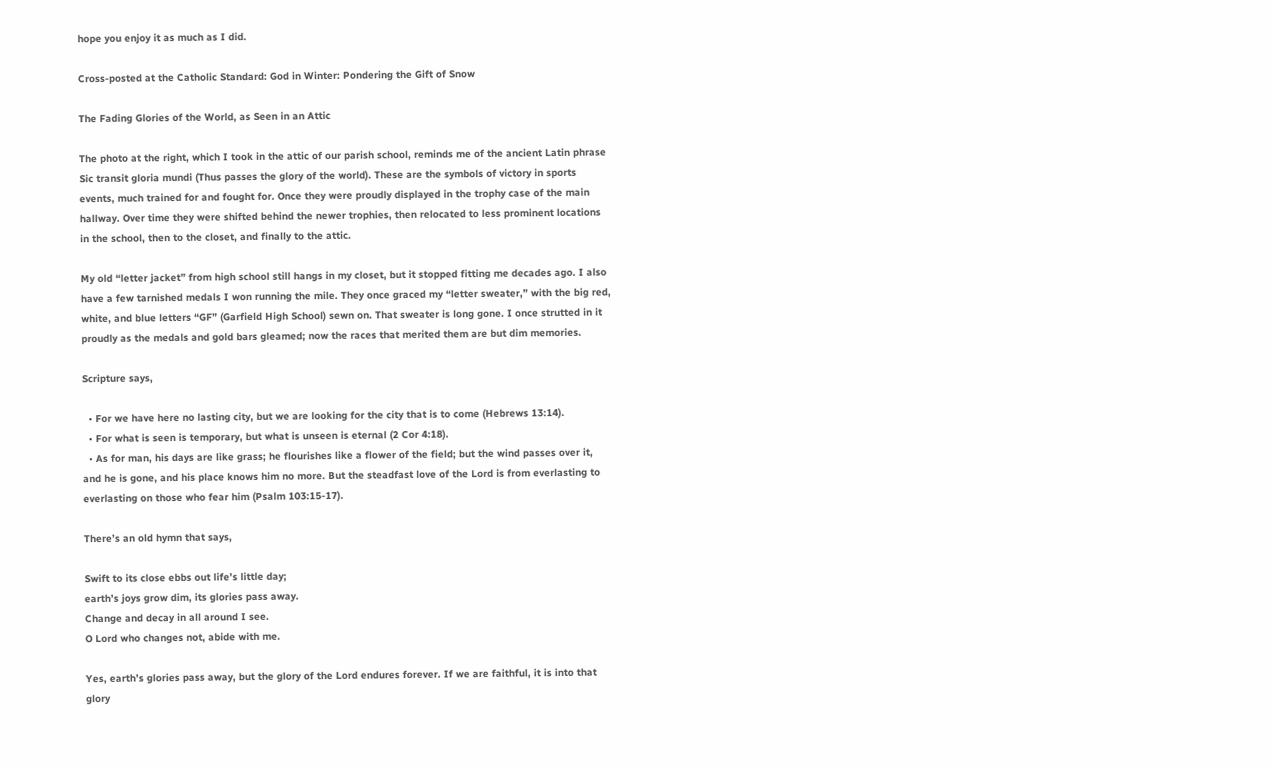hope you enjoy it as much as I did.

Cross-posted at the Catholic Standard: God in Winter: Pondering the Gift of Snow

The Fading Glories of the World, as Seen in an Attic

The photo at the right, which I took in the attic of our parish school, reminds me of the ancient Latin phrase Sic transit gloria mundi (Thus passes the glory of the world). These are the symbols of victory in sports events, much trained for and fought for. Once they were proudly displayed in the trophy case of the main hallway. Over time they were shifted behind the newer trophies, then relocated to less prominent locations in the school, then to the closet, and finally to the attic.

My old “letter jacket” from high school still hangs in my closet, but it stopped fitting me decades ago. I also have a few tarnished medals I won running the mile. They once graced my “letter sweater,” with the big red, white, and blue letters “GF” (Garfield High School) sewn on. That sweater is long gone. I once strutted in it proudly as the medals and gold bars gleamed; now the races that merited them are but dim memories.

Scripture says,

  • For we have here no lasting city, but we are looking for the city that is to come (Hebrews 13:14).
  • For what is seen is temporary, but what is unseen is eternal (2 Cor 4:18).
  • As for man, his days are like grass; he flourishes like a flower of the field; but the wind passes over it, and he is gone, and his place knows him no more. But the steadfast love of the Lord is from everlasting to everlasting on those who fear him (Psalm 103:15-17).

There’s an old hymn that says,

Swift to its close ebbs out life’s little day;
earth’s joys grow dim, its glories pass away.
Change and decay in all around I see.
O Lord who changes not, abide with me.

Yes, earth’s glories pass away, but the glory of the Lord endures forever. If we are faithful, it is into that glory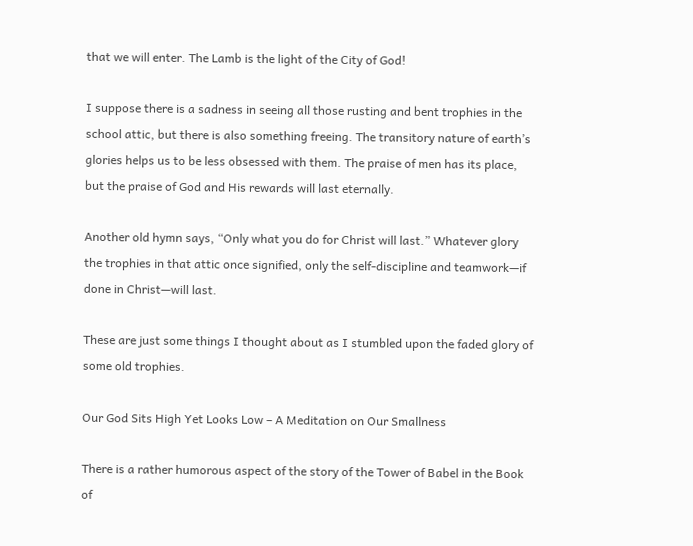that we will enter. The Lamb is the light of the City of God!

I suppose there is a sadness in seeing all those rusting and bent trophies in the school attic, but there is also something freeing. The transitory nature of earth’s glories helps us to be less obsessed with them. The praise of men has its place, but the praise of God and His rewards will last eternally.

Another old hymn says, “Only what you do for Christ will last.” Whatever glory the trophies in that attic once signified, only the self-discipline and teamwork—if done in Christ—will last.

These are just some things I thought about as I stumbled upon the faded glory of some old trophies.

Our God Sits High Yet Looks Low – A Meditation on Our Smallness

There is a rather humorous aspect of the story of the Tower of Babel in the Book of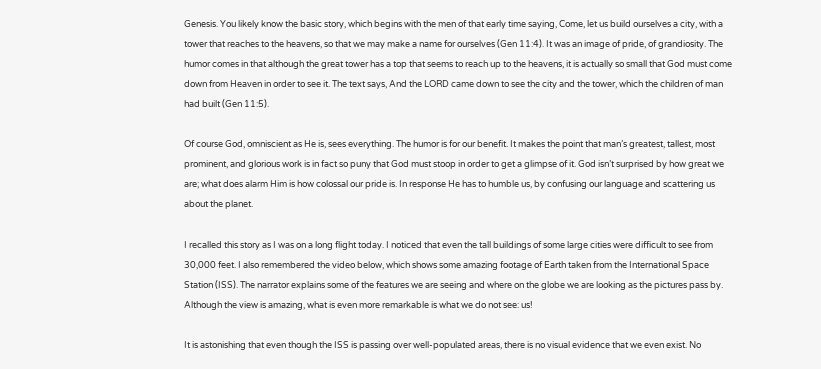Genesis. You likely know the basic story, which begins with the men of that early time saying, Come, let us build ourselves a city, with a tower that reaches to the heavens, so that we may make a name for ourselves (Gen 11:4). It was an image of pride, of grandiosity. The humor comes in that although the great tower has a top that seems to reach up to the heavens, it is actually so small that God must come down from Heaven in order to see it. The text says, And the LORD came down to see the city and the tower, which the children of man had built (Gen 11:5).

Of course God, omniscient as He is, sees everything. The humor is for our benefit. It makes the point that man’s greatest, tallest, most prominent, and glorious work is in fact so puny that God must stoop in order to get a glimpse of it. God isn’t surprised by how great we are; what does alarm Him is how colossal our pride is. In response He has to humble us, by confusing our language and scattering us about the planet.

I recalled this story as I was on a long flight today. I noticed that even the tall buildings of some large cities were difficult to see from 30,000 feet. I also remembered the video below, which shows some amazing footage of Earth taken from the International Space Station (ISS). The narrator explains some of the features we are seeing and where on the globe we are looking as the pictures pass by. Although the view is amazing, what is even more remarkable is what we do not see: us!

It is astonishing that even though the ISS is passing over well-populated areas, there is no visual evidence that we even exist. No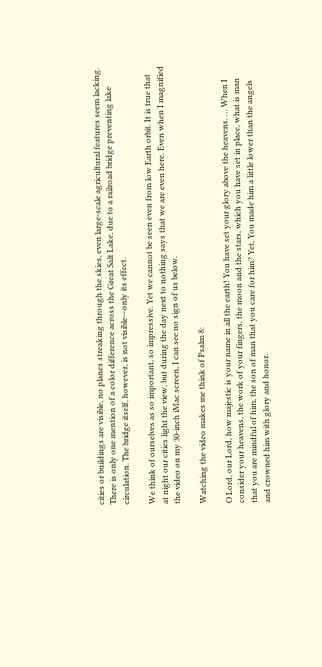cities or buildings are visible, no planes streaking through the skies, even large-scale agricultural features seem lacking. There is only one mention of a color difference across the Great Salt Lake, due to a railroad bridge preventing lake circulation. The bridge itself, however, is not visible—only its effect.

We think of ourselves as so important, so impressive. Yet we cannot be seen even from low Earth orbit. It is true that at night our cities light the view, but during the day next to nothing says that we are even here. Even when I magnified the video on my 30-inch iMac screen, I can see no sign of us below.

Watching the video makes me think of Psalm 8:

O Lord, our Lord, how majestic is your name in all the earth! You have set your glory above the heavens. … When I consider your heavens, the work of your fingers, the moon and the stars, which you have set in place, what is man that you are mindful of him, the son of man that you care for him? Yet, You made him a little lower than the angels and crowned him with glory and honor.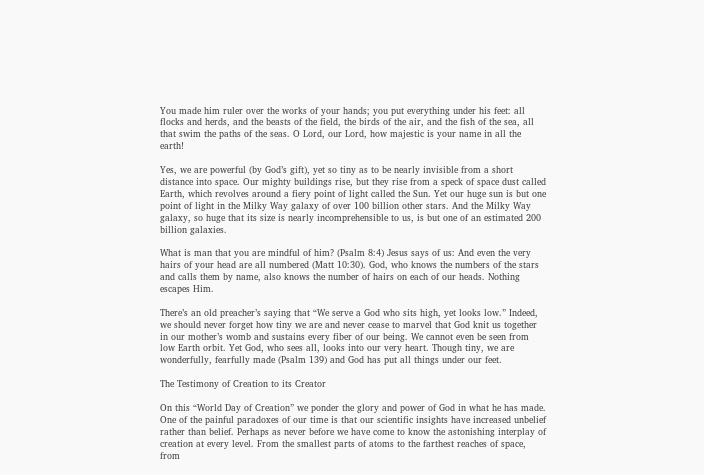You made him ruler over the works of your hands; you put everything under his feet: all flocks and herds, and the beasts of the field, the birds of the air, and the fish of the sea, all that swim the paths of the seas. O Lord, our Lord, how majestic is your name in all the earth!

Yes, we are powerful (by God’s gift), yet so tiny as to be nearly invisible from a short distance into space. Our mighty buildings rise, but they rise from a speck of space dust called Earth, which revolves around a fiery point of light called the Sun. Yet our huge sun is but one point of light in the Milky Way galaxy of over 100 billion other stars. And the Milky Way galaxy, so huge that its size is nearly incomprehensible to us, is but one of an estimated 200 billion galaxies.

What is man that you are mindful of him? (Psalm 8:4) Jesus says of us: And even the very hairs of your head are all numbered (Matt 10:30). God, who knows the numbers of the stars and calls them by name, also knows the number of hairs on each of our heads. Nothing escapes Him.

There’s an old preacher’s saying that “We serve a God who sits high, yet looks low.” Indeed, we should never forget how tiny we are and never cease to marvel that God knit us together in our mother’s womb and sustains every fiber of our being. We cannot even be seen from low Earth orbit. Yet God, who sees all, looks into our very heart. Though tiny, we are wonderfully, fearfully made (Psalm 139) and God has put all things under our feet.

The Testimony of Creation to its Creator

On this “World Day of Creation” we ponder the glory and power of God in what he has made. One of the painful paradoxes of our time is that our scientific insights have increased unbelief rather than belief. Perhaps as never before we have come to know the astonishing interplay of creation at every level. From the smallest parts of atoms to the farthest reaches of space, from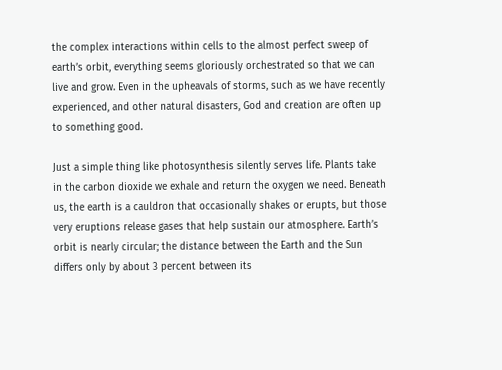the complex interactions within cells to the almost perfect sweep of earth’s orbit, everything seems gloriously orchestrated so that we can live and grow. Even in the upheavals of storms, such as we have recently experienced, and other natural disasters, God and creation are often up to something good.

Just a simple thing like photosynthesis silently serves life. Plants take in the carbon dioxide we exhale and return the oxygen we need. Beneath us, the earth is a cauldron that occasionally shakes or erupts, but those very eruptions release gases that help sustain our atmosphere. Earth’s orbit is nearly circular; the distance between the Earth and the Sun differs only by about 3 percent between its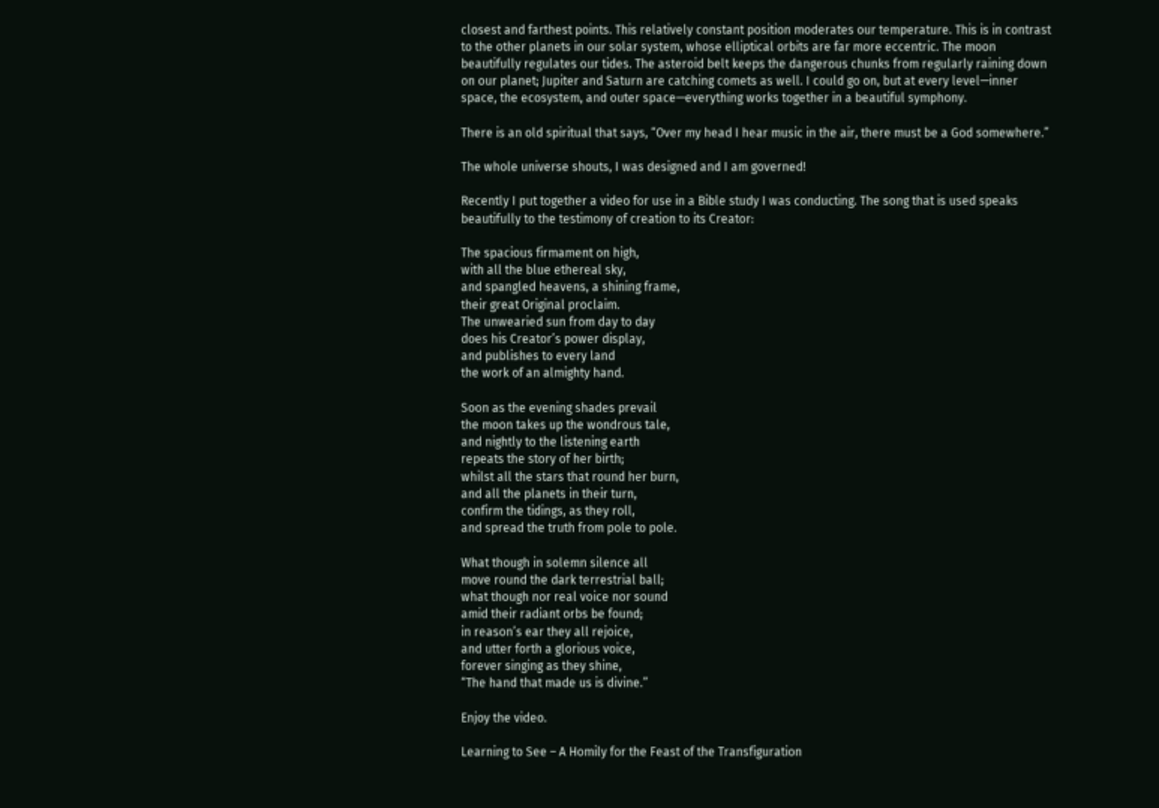closest and farthest points. This relatively constant position moderates our temperature. This is in contrast to the other planets in our solar system, whose elliptical orbits are far more eccentric. The moon beautifully regulates our tides. The asteroid belt keeps the dangerous chunks from regularly raining down on our planet; Jupiter and Saturn are catching comets as well. I could go on, but at every level—inner space, the ecosystem, and outer space—everything works together in a beautiful symphony.

There is an old spiritual that says, “Over my head I hear music in the air, there must be a God somewhere.”

The whole universe shouts, I was designed and I am governed!

Recently I put together a video for use in a Bible study I was conducting. The song that is used speaks beautifully to the testimony of creation to its Creator:

The spacious firmament on high,
with all the blue ethereal sky,
and spangled heavens, a shining frame,
their great Original proclaim.
The unwearied sun from day to day
does his Creator’s power display,
and publishes to every land
the work of an almighty hand.

Soon as the evening shades prevail
the moon takes up the wondrous tale,
and nightly to the listening earth
repeats the story of her birth;
whilst all the stars that round her burn,
and all the planets in their turn,
confirm the tidings, as they roll,
and spread the truth from pole to pole.

What though in solemn silence all
move round the dark terrestrial ball;
what though nor real voice nor sound
amid their radiant orbs be found;
in reason’s ear they all rejoice,
and utter forth a glorious voice,
forever singing as they shine,
“The hand that made us is divine.”

Enjoy the video.

Learning to See – A Homily for the Feast of the Transfiguration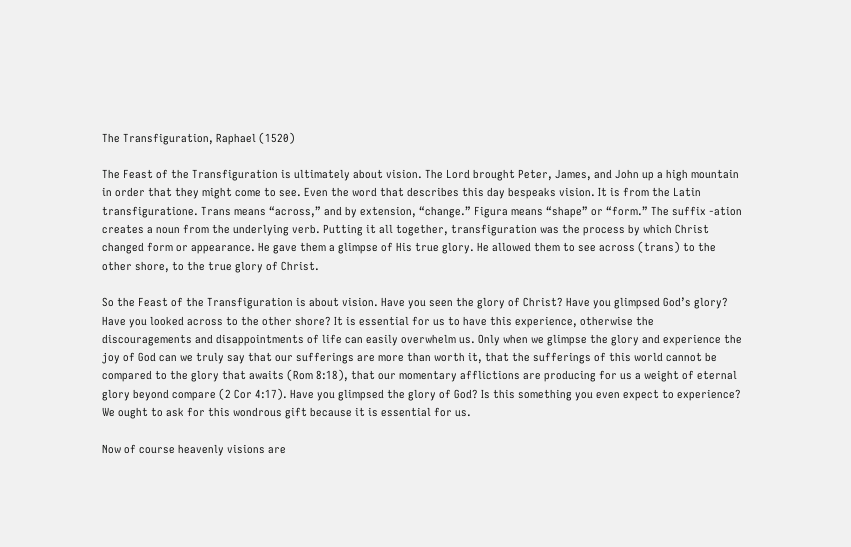The Transfiguration, Raphael (1520)

The Feast of the Transfiguration is ultimately about vision. The Lord brought Peter, James, and John up a high mountain in order that they might come to see. Even the word that describes this day bespeaks vision. It is from the Latin transfiguratione. Trans means “across,” and by extension, “change.” Figura means “shape” or “form.” The suffix -ation creates a noun from the underlying verb. Putting it all together, transfiguration was the process by which Christ changed form or appearance. He gave them a glimpse of His true glory. He allowed them to see across (trans) to the other shore, to the true glory of Christ.

So the Feast of the Transfiguration is about vision. Have you seen the glory of Christ? Have you glimpsed God’s glory? Have you looked across to the other shore? It is essential for us to have this experience, otherwise the discouragements and disappointments of life can easily overwhelm us. Only when we glimpse the glory and experience the joy of God can we truly say that our sufferings are more than worth it, that the sufferings of this world cannot be compared to the glory that awaits (Rom 8:18), that our momentary afflictions are producing for us a weight of eternal glory beyond compare (2 Cor 4:17). Have you glimpsed the glory of God? Is this something you even expect to experience? We ought to ask for this wondrous gift because it is essential for us.

Now of course heavenly visions are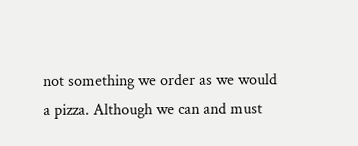not something we order as we would a pizza. Although we can and must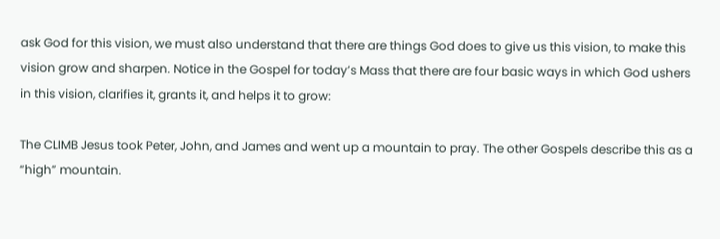ask God for this vision, we must also understand that there are things God does to give us this vision, to make this vision grow and sharpen. Notice in the Gospel for today’s Mass that there are four basic ways in which God ushers in this vision, clarifies it, grants it, and helps it to grow:

The CLIMB Jesus took Peter, John, and James and went up a mountain to pray. The other Gospels describe this as a “high” mountain.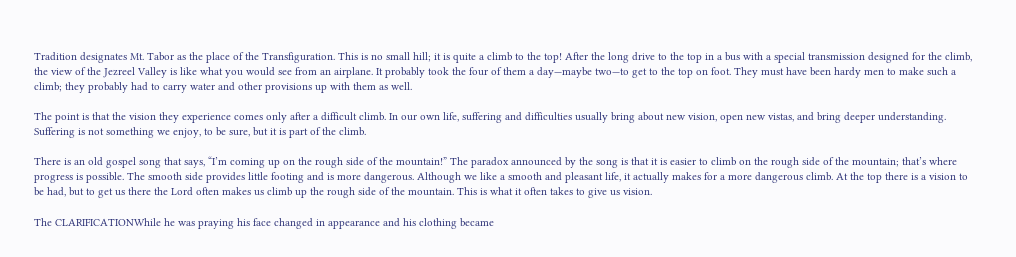Tradition designates Mt. Tabor as the place of the Transfiguration. This is no small hill; it is quite a climb to the top! After the long drive to the top in a bus with a special transmission designed for the climb, the view of the Jezreel Valley is like what you would see from an airplane. It probably took the four of them a day—maybe two—to get to the top on foot. They must have been hardy men to make such a climb; they probably had to carry water and other provisions up with them as well.

The point is that the vision they experience comes only after a difficult climb. In our own life, suffering and difficulties usually bring about new vision, open new vistas, and bring deeper understanding. Suffering is not something we enjoy, to be sure, but it is part of the climb.

There is an old gospel song that says, “I’m coming up on the rough side of the mountain!” The paradox announced by the song is that it is easier to climb on the rough side of the mountain; that’s where progress is possible. The smooth side provides little footing and is more dangerous. Although we like a smooth and pleasant life, it actually makes for a more dangerous climb. At the top there is a vision to be had, but to get us there the Lord often makes us climb up the rough side of the mountain. This is what it often takes to give us vision.

The CLARIFICATIONWhile he was praying his face changed in appearance and his clothing became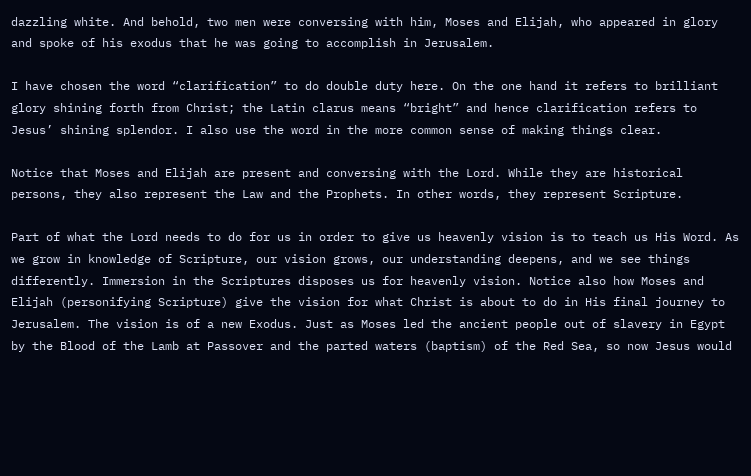dazzling white. And behold, two men were conversing with him, Moses and Elijah, who appeared in glory and spoke of his exodus that he was going to accomplish in Jerusalem.

I have chosen the word “clarification” to do double duty here. On the one hand it refers to brilliant glory shining forth from Christ; the Latin clarus means “bright” and hence clarification refers to Jesus’ shining splendor. I also use the word in the more common sense of making things clear.

Notice that Moses and Elijah are present and conversing with the Lord. While they are historical persons, they also represent the Law and the Prophets. In other words, they represent Scripture.

Part of what the Lord needs to do for us in order to give us heavenly vision is to teach us His Word. As we grow in knowledge of Scripture, our vision grows, our understanding deepens, and we see things differently. Immersion in the Scriptures disposes us for heavenly vision. Notice also how Moses and Elijah (personifying Scripture) give the vision for what Christ is about to do in His final journey to Jerusalem. The vision is of a new Exodus. Just as Moses led the ancient people out of slavery in Egypt by the Blood of the Lamb at Passover and the parted waters (baptism) of the Red Sea, so now Jesus would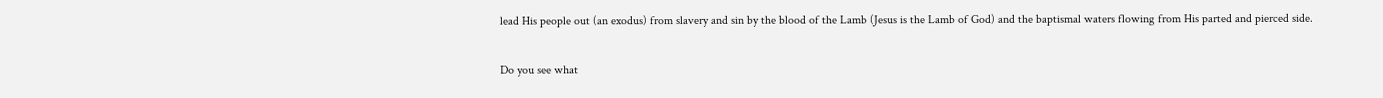lead His people out (an exodus) from slavery and sin by the blood of the Lamb (Jesus is the Lamb of God) and the baptismal waters flowing from His parted and pierced side.

Do you see what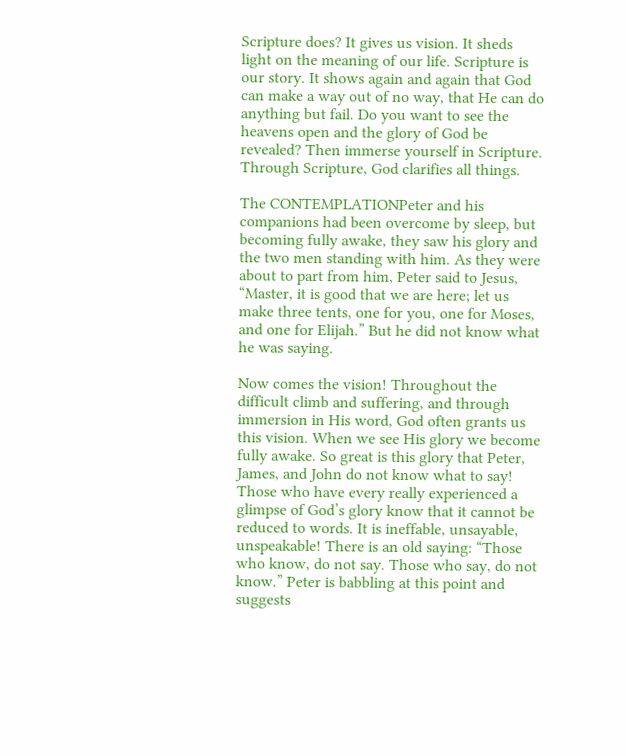Scripture does? It gives us vision. It sheds light on the meaning of our life. Scripture is our story. It shows again and again that God can make a way out of no way, that He can do anything but fail. Do you want to see the heavens open and the glory of God be revealed? Then immerse yourself in Scripture. Through Scripture, God clarifies all things.

The CONTEMPLATIONPeter and his companions had been overcome by sleep, but becoming fully awake, they saw his glory and the two men standing with him. As they were about to part from him, Peter said to Jesus, “Master, it is good that we are here; let us make three tents, one for you, one for Moses, and one for Elijah.” But he did not know what he was saying.

Now comes the vision! Throughout the difficult climb and suffering, and through immersion in His word, God often grants us this vision. When we see His glory we become fully awake. So great is this glory that Peter, James, and John do not know what to say! Those who have every really experienced a glimpse of God’s glory know that it cannot be reduced to words. It is ineffable, unsayable, unspeakable! There is an old saying: “Those who know, do not say. Those who say, do not know.” Peter is babbling at this point and suggests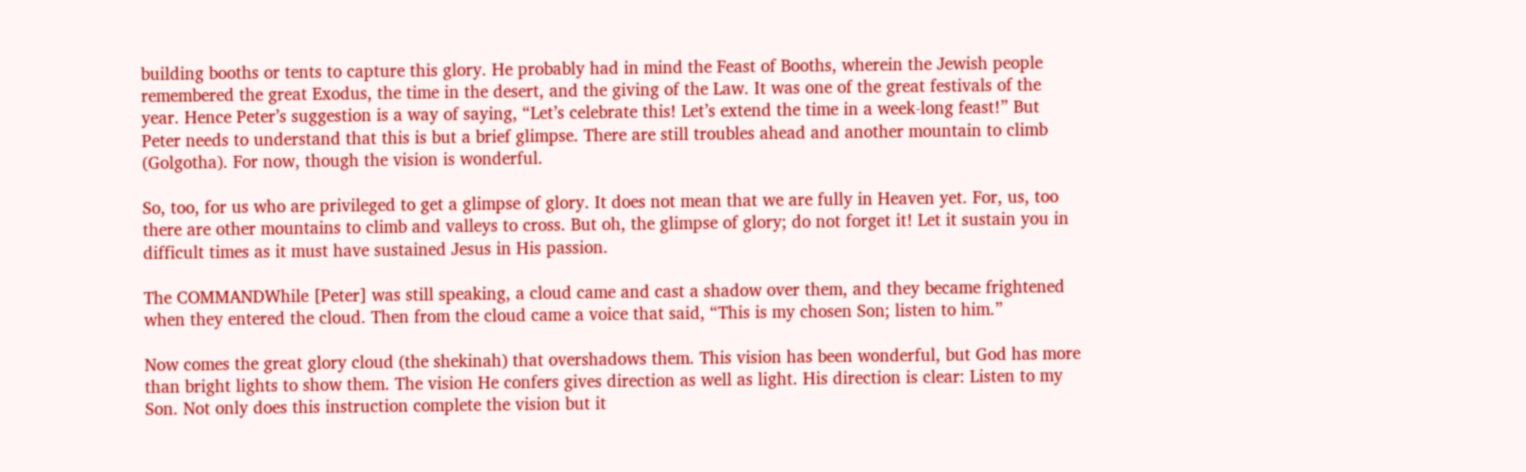building booths or tents to capture this glory. He probably had in mind the Feast of Booths, wherein the Jewish people remembered the great Exodus, the time in the desert, and the giving of the Law. It was one of the great festivals of the year. Hence Peter’s suggestion is a way of saying, “Let’s celebrate this! Let’s extend the time in a week-long feast!” But Peter needs to understand that this is but a brief glimpse. There are still troubles ahead and another mountain to climb (Golgotha). For now, though the vision is wonderful.

So, too, for us who are privileged to get a glimpse of glory. It does not mean that we are fully in Heaven yet. For, us, too there are other mountains to climb and valleys to cross. But oh, the glimpse of glory; do not forget it! Let it sustain you in difficult times as it must have sustained Jesus in His passion.

The COMMANDWhile [Peter] was still speaking, a cloud came and cast a shadow over them, and they became frightened when they entered the cloud. Then from the cloud came a voice that said, “This is my chosen Son; listen to him.”

Now comes the great glory cloud (the shekinah) that overshadows them. This vision has been wonderful, but God has more than bright lights to show them. The vision He confers gives direction as well as light. His direction is clear: Listen to my Son. Not only does this instruction complete the vision but it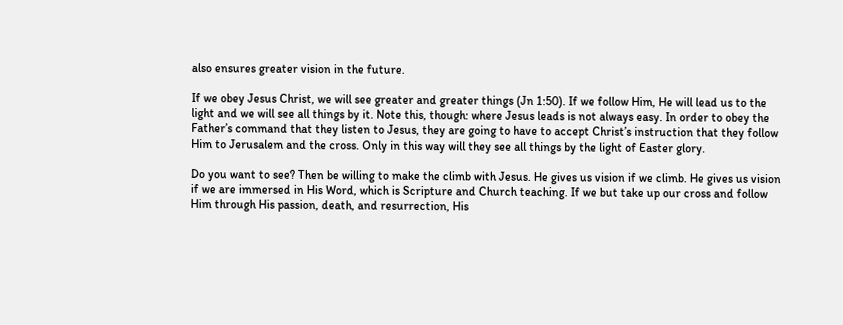also ensures greater vision in the future.

If we obey Jesus Christ, we will see greater and greater things (Jn 1:50). If we follow Him, He will lead us to the light and we will see all things by it. Note this, though: where Jesus leads is not always easy. In order to obey the Father’s command that they listen to Jesus, they are going to have to accept Christ’s instruction that they follow Him to Jerusalem and the cross. Only in this way will they see all things by the light of Easter glory.

Do you want to see? Then be willing to make the climb with Jesus. He gives us vision if we climb. He gives us vision if we are immersed in His Word, which is Scripture and Church teaching. If we but take up our cross and follow Him through His passion, death, and resurrection, His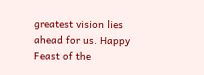greatest vision lies ahead for us. Happy Feast of the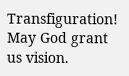Transfiguration! May God grant us vision.